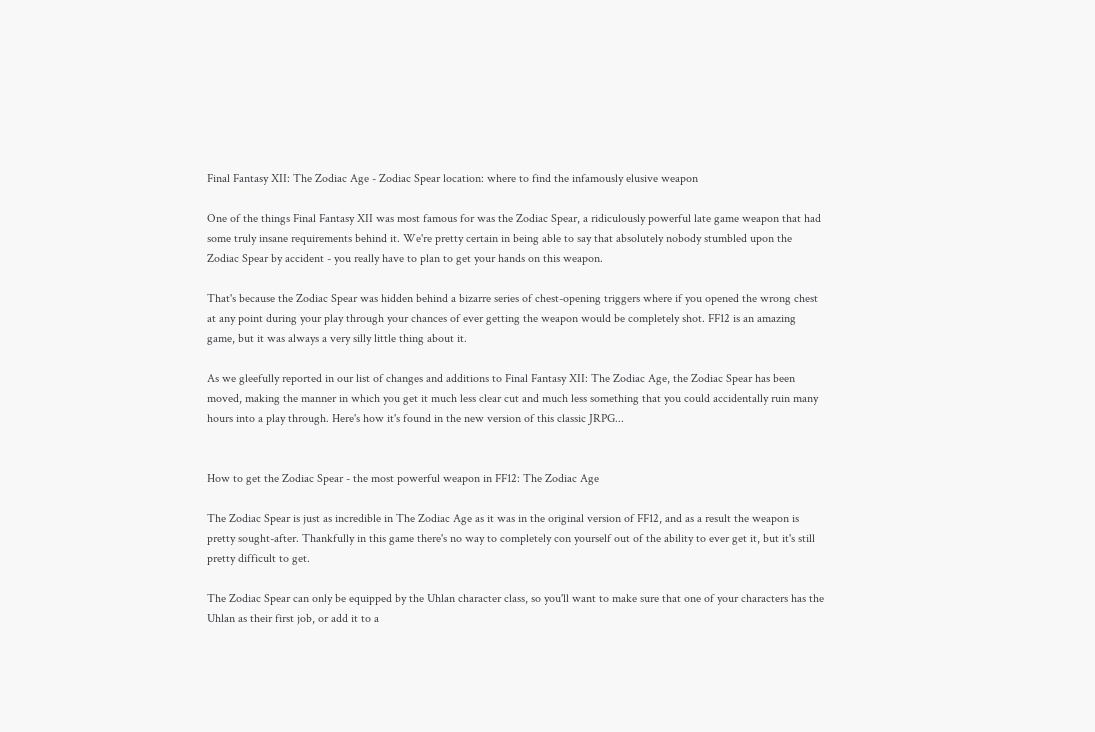Final Fantasy XII: The Zodiac Age - Zodiac Spear location: where to find the infamously elusive weapon

One of the things Final Fantasy XII was most famous for was the Zodiac Spear, a ridiculously powerful late game weapon that had some truly insane requirements behind it. We're pretty certain in being able to say that absolutely nobody stumbled upon the Zodiac Spear by accident - you really have to plan to get your hands on this weapon.

That's because the Zodiac Spear was hidden behind a bizarre series of chest-opening triggers where if you opened the wrong chest at any point during your play through your chances of ever getting the weapon would be completely shot. FF12 is an amazing game, but it was always a very silly little thing about it.

As we gleefully reported in our list of changes and additions to Final Fantasy XII: The Zodiac Age, the Zodiac Spear has been moved, making the manner in which you get it much less clear cut and much less something that you could accidentally ruin many hours into a play through. Here's how it's found in the new version of this classic JRPG...


How to get the Zodiac Spear - the most powerful weapon in FF12: The Zodiac Age

The Zodiac Spear is just as incredible in The Zodiac Age as it was in the original version of FF12, and as a result the weapon is pretty sought-after. Thankfully in this game there's no way to completely con yourself out of the ability to ever get it, but it's still pretty difficult to get.

The Zodiac Spear can only be equipped by the Uhlan character class, so you'll want to make sure that one of your characters has the Uhlan as their first job, or add it to a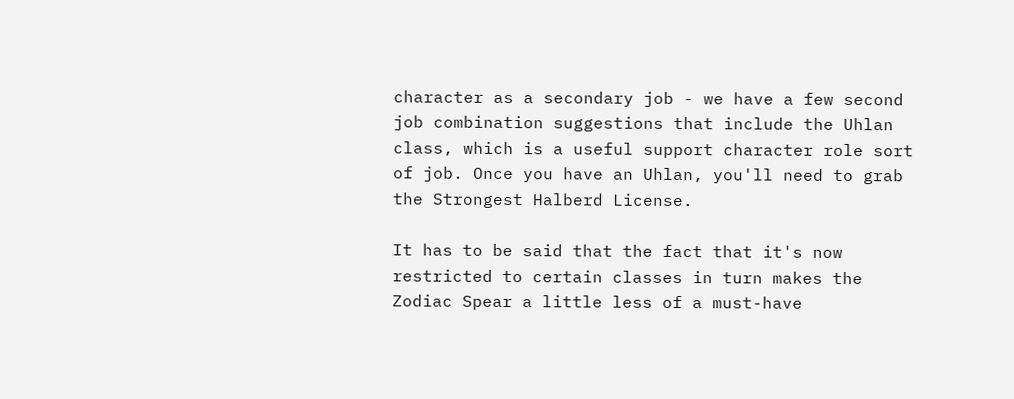character as a secondary job - we have a few second job combination suggestions that include the Uhlan class, which is a useful support character role sort of job. Once you have an Uhlan, you'll need to grab the Strongest Halberd License.

It has to be said that the fact that it's now restricted to certain classes in turn makes the Zodiac Spear a little less of a must-have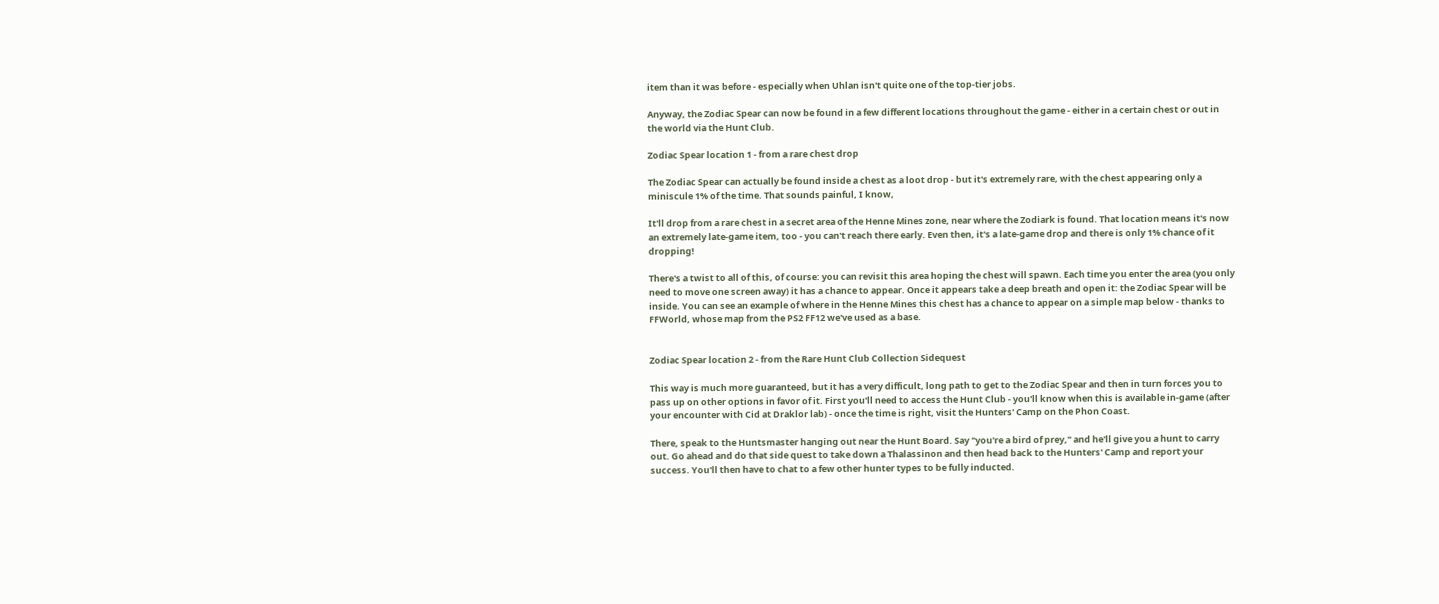item than it was before - especially when Uhlan isn't quite one of the top-tier jobs.

Anyway, the Zodiac Spear can now be found in a few different locations throughout the game - either in a certain chest or out in the world via the Hunt Club.

Zodiac Spear location 1 - from a rare chest drop

The Zodiac Spear can actually be found inside a chest as a loot drop - but it's extremely rare, with the chest appearing only a miniscule 1% of the time. That sounds painful, I know,

It'll drop from a rare chest in a secret area of the Henne Mines zone, near where the Zodiark is found. That location means it's now an extremely late-game item, too - you can't reach there early. Even then, it's a late-game drop and there is only 1% chance of it dropping!

There's a twist to all of this, of course: you can revisit this area hoping the chest will spawn. Each time you enter the area (you only need to move one screen away) it has a chance to appear. Once it appears take a deep breath and open it: the Zodiac Spear will be inside. You can see an example of where in the Henne Mines this chest has a chance to appear on a simple map below - thanks to FFWorld, whose map from the PS2 FF12 we've used as a base.


Zodiac Spear location 2 - from the Rare Hunt Club Collection Sidequest

This way is much more guaranteed, but it has a very difficult, long path to get to the Zodiac Spear and then in turn forces you to pass up on other options in favor of it. First you'll need to access the Hunt Club - you'll know when this is available in-game (after your encounter with Cid at Draklor lab) - once the time is right, visit the Hunters' Camp on the Phon Coast.

There, speak to the Huntsmaster hanging out near the Hunt Board. Say "you're a bird of prey," and he'll give you a hunt to carry out. Go ahead and do that side quest to take down a Thalassinon and then head back to the Hunters' Camp and report your success. You'll then have to chat to a few other hunter types to be fully inducted.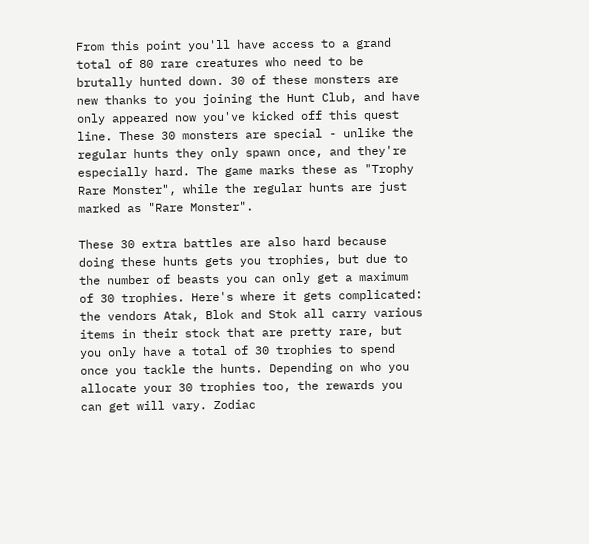From this point you'll have access to a grand total of 80 rare creatures who need to be brutally hunted down. 30 of these monsters are new thanks to you joining the Hunt Club, and have only appeared now you've kicked off this quest line. These 30 monsters are special - unlike the regular hunts they only spawn once, and they're especially hard. The game marks these as "Trophy Rare Monster", while the regular hunts are just marked as "Rare Monster".

These 30 extra battles are also hard because doing these hunts gets you trophies, but due to the number of beasts you can only get a maximum of 30 trophies. Here's where it gets complicated: the vendors Atak, Blok and Stok all carry various items in their stock that are pretty rare, but you only have a total of 30 trophies to spend once you tackle the hunts. Depending on who you allocate your 30 trophies too, the rewards you can get will vary. Zodiac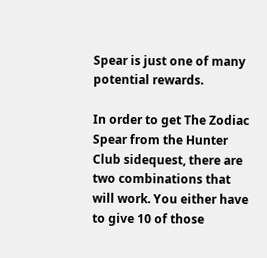Spear is just one of many potential rewards.

In order to get The Zodiac Spear from the Hunter Club sidequest, there are two combinations that will work. You either have to give 10 of those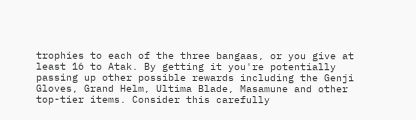trophies to each of the three bangaas, or you give at least 16 to Atak. By getting it you're potentially passing up other possible rewards including the Genji Gloves, Grand Helm, Ultima Blade, Masamune and other top-tier items. Consider this carefully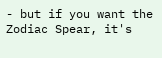- but if you want the Zodiac Spear, it's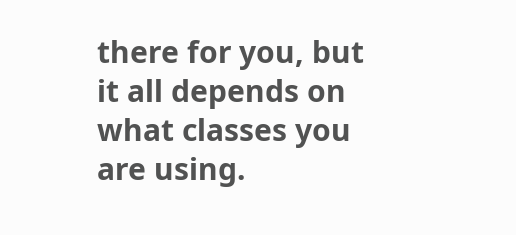there for you, but it all depends on what classes you are using.